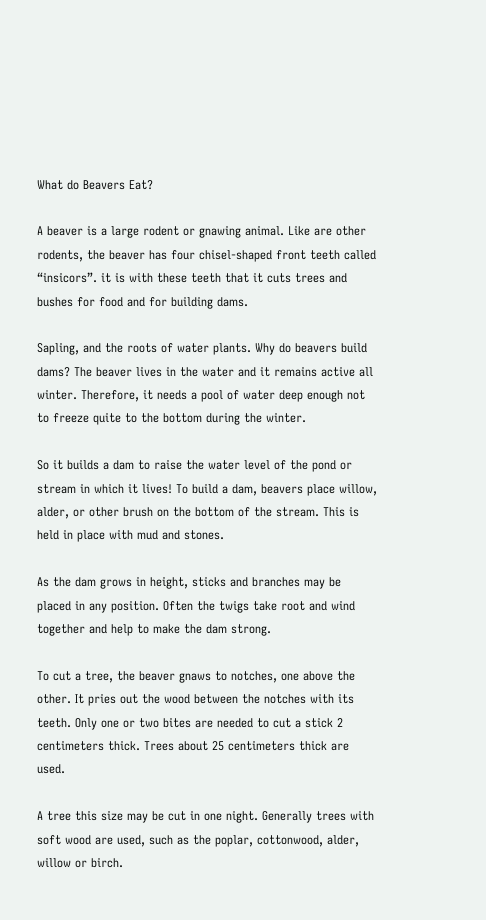What do Beavers Eat?

A beaver is a large rodent or gnawing animal. Like are other rodents, the beaver has four chisel-shaped front teeth called “insicors”. it is with these teeth that it cuts trees and bushes for food and for building dams.

Sapling, and the roots of water plants. Why do beavers build dams? The beaver lives in the water and it remains active all winter. Therefore, it needs a pool of water deep enough not to freeze quite to the bottom during the winter.

So it builds a dam to raise the water level of the pond or stream in which it lives! To build a dam, beavers place willow, alder, or other brush on the bottom of the stream. This is held in place with mud and stones.

As the dam grows in height, sticks and branches may be placed in any position. Often the twigs take root and wind together and help to make the dam strong.

To cut a tree, the beaver gnaws to notches, one above the other. It pries out the wood between the notches with its teeth. Only one or two bites are needed to cut a stick 2 centimeters thick. Trees about 25 centimeters thick are used.

A tree this size may be cut in one night. Generally trees with soft wood are used, such as the poplar, cottonwood, alder, willow or birch.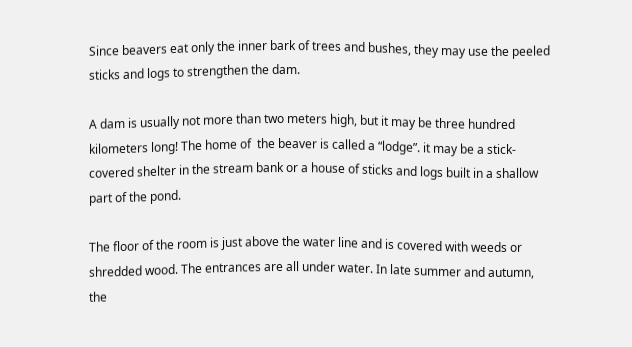Since beavers eat only the inner bark of trees and bushes, they may use the peeled sticks and logs to strengthen the dam.

A dam is usually not more than two meters high, but it may be three hundred kilometers long! The home of  the beaver is called a “lodge”. it may be a stick-covered shelter in the stream bank or a house of sticks and logs built in a shallow part of the pond.

The floor of the room is just above the water line and is covered with weeds or shredded wood. The entrances are all under water. In late summer and autumn, the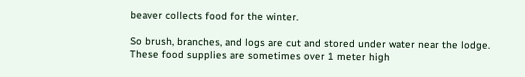beaver collects food for the winter.

So brush, branches, and logs are cut and stored under water near the lodge. These food supplies are sometimes over 1 meter high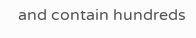and contain hundreds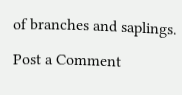of branches and saplings.

Post a Comment